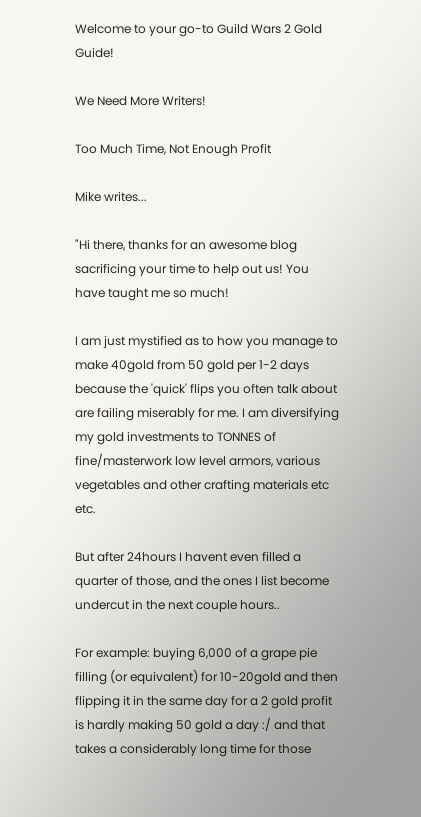Welcome to your go-to Guild Wars 2 Gold Guide!

We Need More Writers!

Too Much Time, Not Enough Profit

Mike writes...

"Hi there, thanks for an awesome blog sacrificing your time to help out us! You have taught me so much!

I am just mystified as to how you manage to make 40gold from 50 gold per 1-2 days because the 'quick' flips you often talk about are failing miserably for me. I am diversifying my gold investments to TONNES of fine/masterwork low level armors, various vegetables and other crafting materials etc etc.

But after 24hours I havent even filled a quarter of those, and the ones I list become undercut in the next couple hours..

For example: buying 6,000 of a grape pie filling (or equivalent) for 10-20gold and then flipping it in the same day for a 2 gold profit is hardly making 50 gold a day :/ and that takes a considerably long time for those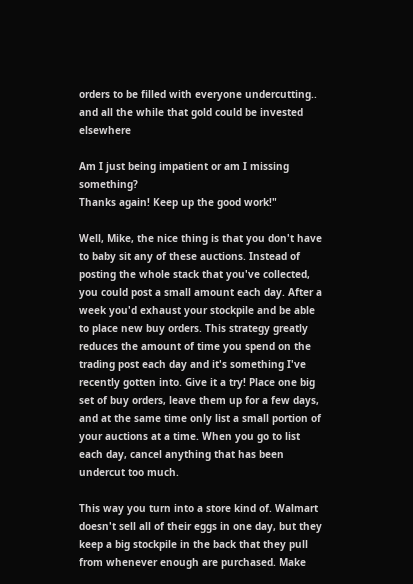orders to be filled with everyone undercutting.. and all the while that gold could be invested elsewhere

Am I just being impatient or am I missing something?
Thanks again! Keep up the good work!"

Well, Mike, the nice thing is that you don't have to baby sit any of these auctions. Instead of posting the whole stack that you've collected, you could post a small amount each day. After a week you'd exhaust your stockpile and be able to place new buy orders. This strategy greatly reduces the amount of time you spend on the trading post each day and it's something I've recently gotten into. Give it a try! Place one big set of buy orders, leave them up for a few days, and at the same time only list a small portion of your auctions at a time. When you go to list each day, cancel anything that has been undercut too much.

This way you turn into a store kind of. Walmart doesn't sell all of their eggs in one day, but they keep a big stockpile in the back that they pull from whenever enough are purchased. Make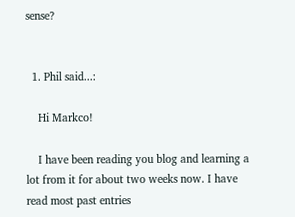sense?


  1. Phil said...:

    Hi Markco!

    I have been reading you blog and learning a lot from it for about two weeks now. I have read most past entries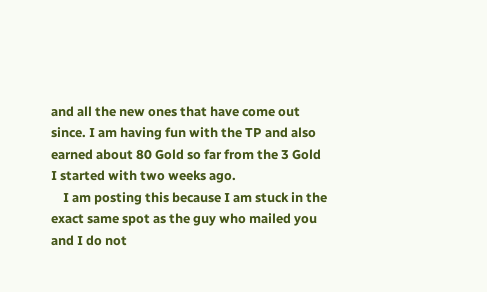and all the new ones that have come out since. I am having fun with the TP and also earned about 80 Gold so far from the 3 Gold I started with two weeks ago.
    I am posting this because I am stuck in the exact same spot as the guy who mailed you and I do not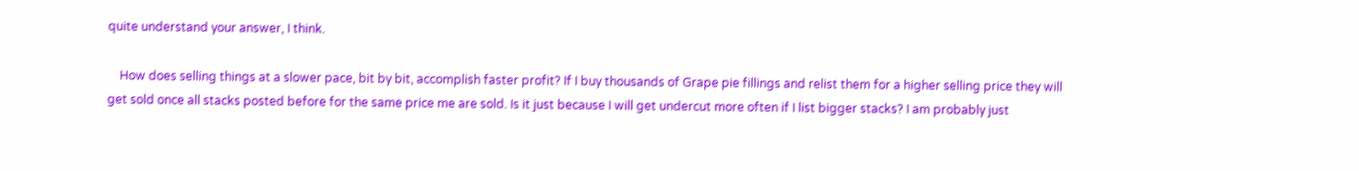quite understand your answer, I think.

    How does selling things at a slower pace, bit by bit, accomplish faster profit? If I buy thousands of Grape pie fillings and relist them for a higher selling price they will get sold once all stacks posted before for the same price me are sold. Is it just because I will get undercut more often if I list bigger stacks? I am probably just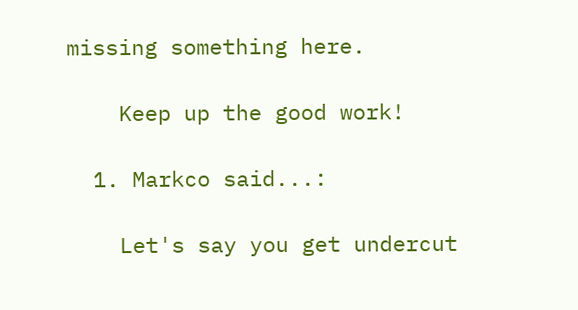missing something here.

    Keep up the good work!

  1. Markco said...:

    Let's say you get undercut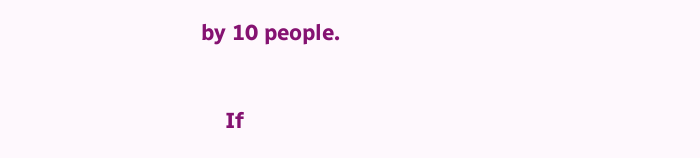by 10 people.

    If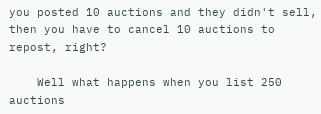you posted 10 auctions and they didn't sell, then you have to cancel 10 auctions to repost, right?

    Well what happens when you list 250 auctions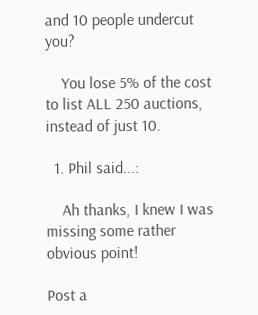and 10 people undercut you?

    You lose 5% of the cost to list ALL 250 auctions, instead of just 10.

  1. Phil said...:

    Ah thanks, I knew I was missing some rather obvious point!

Post a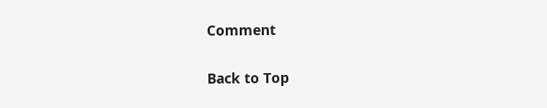Comment

Back to Top